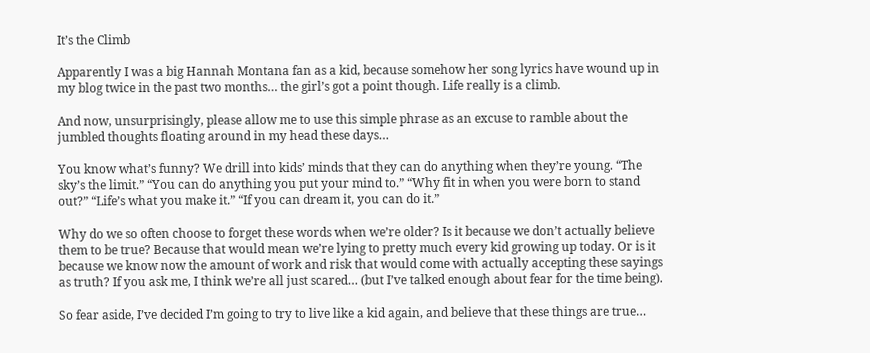It’s the Climb

Apparently I was a big Hannah Montana fan as a kid, because somehow her song lyrics have wound up in my blog twice in the past two months… the girl’s got a point though. Life really is a climb.

And now, unsurprisingly, please allow me to use this simple phrase as an excuse to ramble about the jumbled thoughts floating around in my head these days…

You know what’s funny? We drill into kids’ minds that they can do anything when they’re young. “The sky’s the limit.” “You can do anything you put your mind to.” “Why fit in when you were born to stand out?” “Life’s what you make it.” “If you can dream it, you can do it.”

Why do we so often choose to forget these words when we’re older? Is it because we don’t actually believe them to be true? Because that would mean we’re lying to pretty much every kid growing up today. Or is it because we know now the amount of work and risk that would come with actually accepting these sayings as truth? If you ask me, I think we’re all just scared… (but I’ve talked enough about fear for the time being).

So fear aside, I’ve decided I’m going to try to live like a kid again, and believe that these things are true…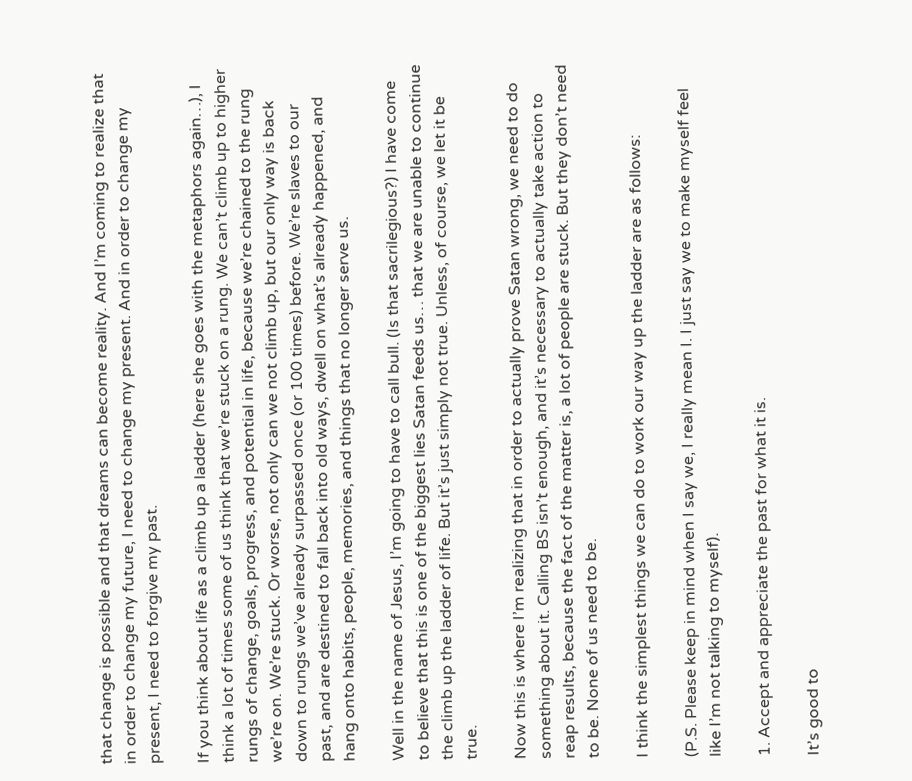that change is possible and that dreams can become reality. And I’m coming to realize that in order to change my future, I need to change my present. And in order to change my present, I need to forgive my past.

If you think about life as a climb up a ladder (here she goes with the metaphors again…), I think a lot of times some of us think that we’re stuck on a rung. We can’t climb up to higher rungs of change, goals, progress, and potential in life, because we’re chained to the rung we’re on. We’re stuck. Or worse, not only can we not climb up, but our only way is back down to rungs we’ve already surpassed once (or 100 times) before. We’re slaves to our past, and are destined to fall back into old ways, dwell on what’s already happened, and hang onto habits, people, memories, and things that no longer serve us.

Well in the name of Jesus, I’m going to have to call bull. (Is that sacrilegious?) I have come to believe that this is one of the biggest lies Satan feeds us… that we are unable to continue the climb up the ladder of life. But it’s just simply not true. Unless, of course, we let it be true.

Now this is where I’m realizing that in order to actually prove Satan wrong, we need to do something about it. Calling BS isn’t enough, and it’s necessary to actually take action to reap results, because the fact of the matter is, a lot of people are stuck. But they don’t need to be. None of us need to be.

I think the simplest things we can do to work our way up the ladder are as follows:

(P.S. Please keep in mind when I say we, I really mean I. I just say we to make myself feel like I’m not talking to myself).

1. Accept and appreciate the past for what it is.

It’s good to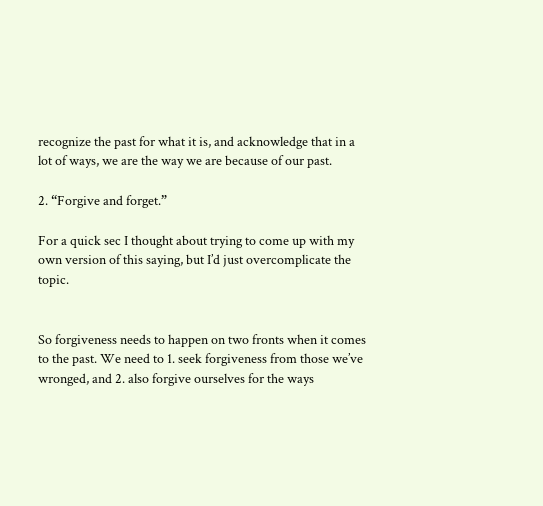recognize the past for what it is, and acknowledge that in a lot of ways, we are the way we are because of our past.

2. “Forgive and forget.”

For a quick sec I thought about trying to come up with my own version of this saying, but I’d just overcomplicate the topic.


So forgiveness needs to happen on two fronts when it comes to the past. We need to 1. seek forgiveness from those we’ve wronged, and 2. also forgive ourselves for the ways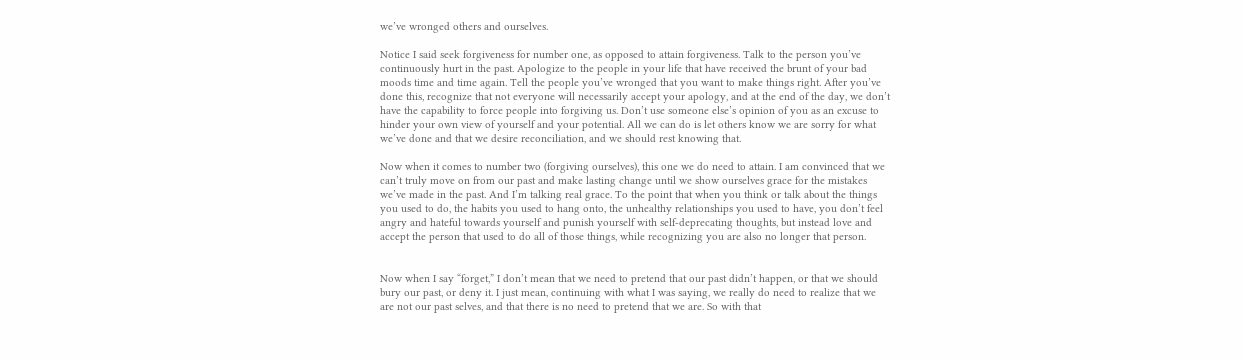we’ve wronged others and ourselves.

Notice I said seek forgiveness for number one, as opposed to attain forgiveness. Talk to the person you’ve continuously hurt in the past. Apologize to the people in your life that have received the brunt of your bad moods time and time again. Tell the people you’ve wronged that you want to make things right. After you’ve done this, recognize that not everyone will necessarily accept your apology, and at the end of the day, we don’t have the capability to force people into forgiving us. Don’t use someone else’s opinion of you as an excuse to hinder your own view of yourself and your potential. All we can do is let others know we are sorry for what we’ve done and that we desire reconciliation, and we should rest knowing that.

Now when it comes to number two (forgiving ourselves), this one we do need to attain. I am convinced that we can’t truly move on from our past and make lasting change until we show ourselves grace for the mistakes we’ve made in the past. And I’m talking real grace. To the point that when you think or talk about the things you used to do, the habits you used to hang onto, the unhealthy relationships you used to have, you don’t feel angry and hateful towards yourself and punish yourself with self-deprecating thoughts, but instead love and accept the person that used to do all of those things, while recognizing you are also no longer that person.


Now when I say “forget,” I don’t mean that we need to pretend that our past didn’t happen, or that we should bury our past, or deny it. I just mean, continuing with what I was saying, we really do need to realize that we are not our past selves, and that there is no need to pretend that we are. So with that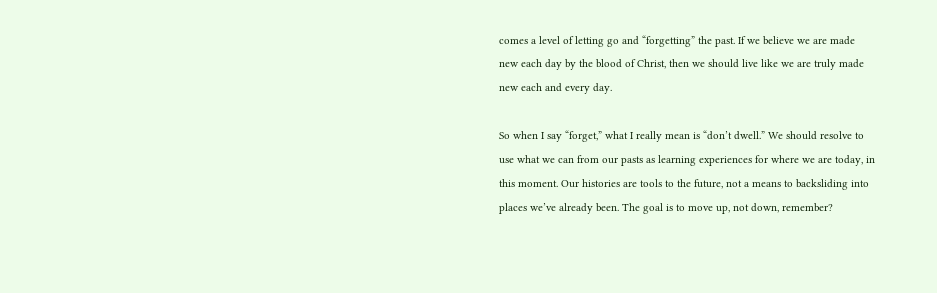comes a level of letting go and “forgetting” the past. If we believe we are made new each day by the blood of Christ, then we should live like we are truly made new each and every day.

So when I say “forget,” what I really mean is “don’t dwell.” We should resolve to use what we can from our pasts as learning experiences for where we are today, in this moment. Our histories are tools to the future, not a means to backsliding into places we’ve already been. The goal is to move up, not down, remember?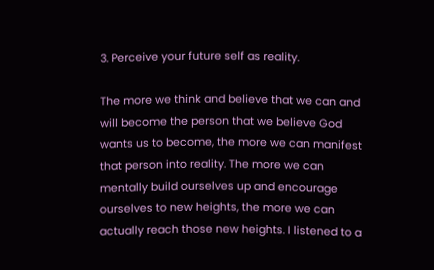3. Perceive your future self as reality.

The more we think and believe that we can and will become the person that we believe God wants us to become, the more we can manifest that person into reality. The more we can mentally build ourselves up and encourage ourselves to new heights, the more we can actually reach those new heights. I listened to a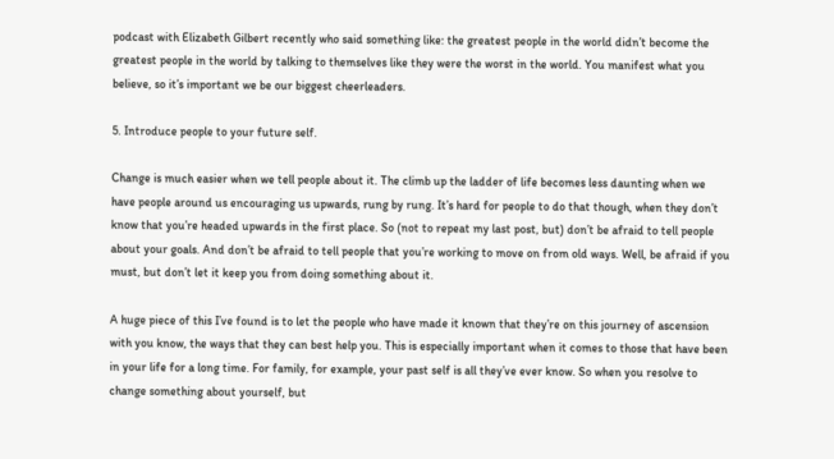podcast with Elizabeth Gilbert recently who said something like: the greatest people in the world didn’t become the greatest people in the world by talking to themselves like they were the worst in the world. You manifest what you believe, so it’s important we be our biggest cheerleaders.

5. Introduce people to your future self.

Change is much easier when we tell people about it. The climb up the ladder of life becomes less daunting when we have people around us encouraging us upwards, rung by rung. It’s hard for people to do that though, when they don’t know that you’re headed upwards in the first place. So (not to repeat my last post, but) don’t be afraid to tell people about your goals. And don’t be afraid to tell people that you’re working to move on from old ways. Well, be afraid if you must, but don’t let it keep you from doing something about it.

A huge piece of this I’ve found is to let the people who have made it known that they’re on this journey of ascension with you know, the ways that they can best help you. This is especially important when it comes to those that have been in your life for a long time. For family, for example, your past self is all they’ve ever know. So when you resolve to change something about yourself, but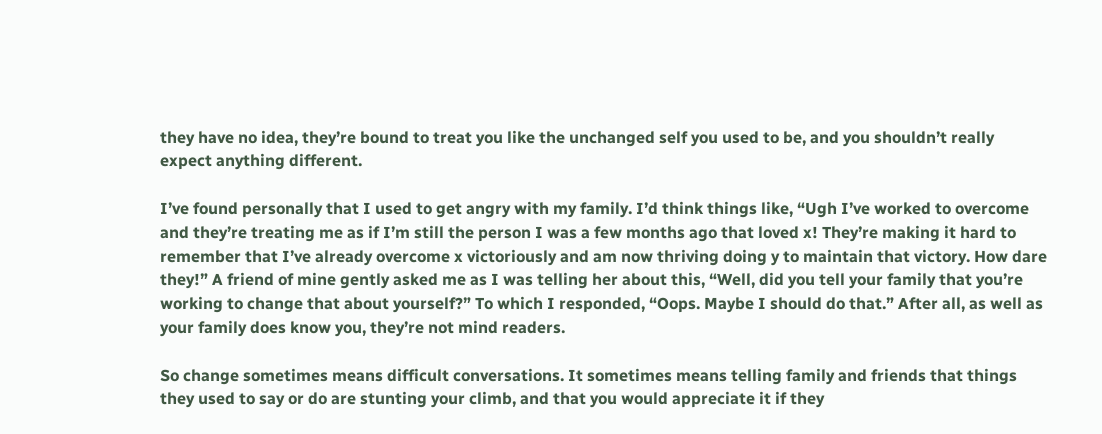they have no idea, they’re bound to treat you like the unchanged self you used to be, and you shouldn’t really expect anything different.

I’ve found personally that I used to get angry with my family. I’d think things like, “Ugh I’ve worked to overcome and they’re treating me as if I’m still the person I was a few months ago that loved x! They’re making it hard to remember that I’ve already overcome x victoriously and am now thriving doing y to maintain that victory. How dare they!” A friend of mine gently asked me as I was telling her about this, “Well, did you tell your family that you’re working to change that about yourself?” To which I responded, “Oops. Maybe I should do that.” After all, as well as your family does know you, they’re not mind readers.

So change sometimes means difficult conversations. It sometimes means telling family and friends that things they used to say or do are stunting your climb, and that you would appreciate it if they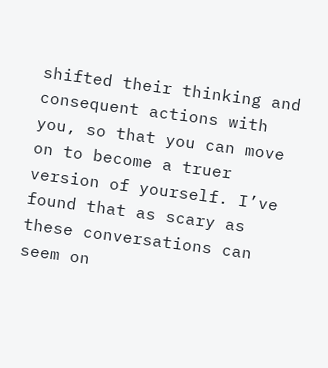shifted their thinking and consequent actions with you, so that you can move on to become a truer version of yourself. I’ve found that as scary as these conversations can seem on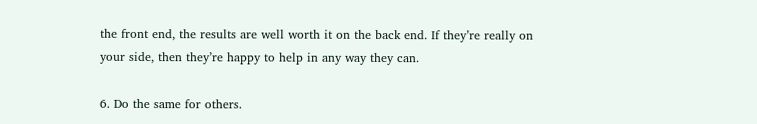the front end, the results are well worth it on the back end. If they’re really on your side, then they’re happy to help in any way they can.

6. Do the same for others.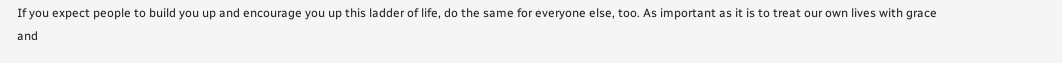If you expect people to build you up and encourage you up this ladder of life, do the same for everyone else, too. As important as it is to treat our own lives with grace and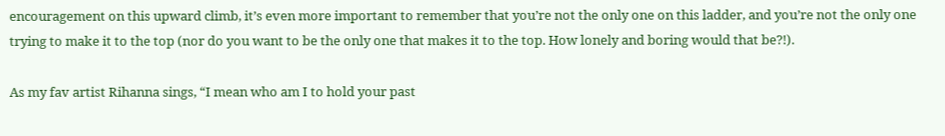encouragement on this upward climb, it’s even more important to remember that you’re not the only one on this ladder, and you’re not the only one trying to make it to the top (nor do you want to be the only one that makes it to the top. How lonely and boring would that be?!).

As my fav artist Rihanna sings, “I mean who am I to hold your past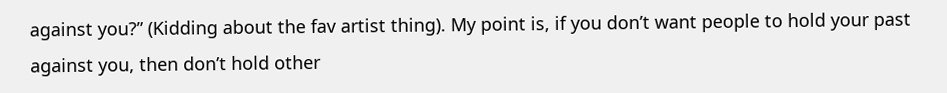against you?” (Kidding about the fav artist thing). My point is, if you don’t want people to hold your past against you, then don’t hold other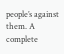people’s against them. A complete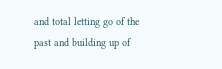and total letting go of the past and building up of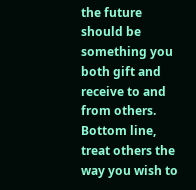the future should be something you both gift and receive to and from others.  Bottom line, treat others the way you wish to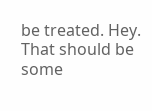be treated. Hey. That should be some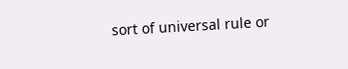sort of universal rule or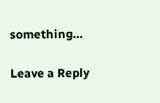something…

Leave a Reply